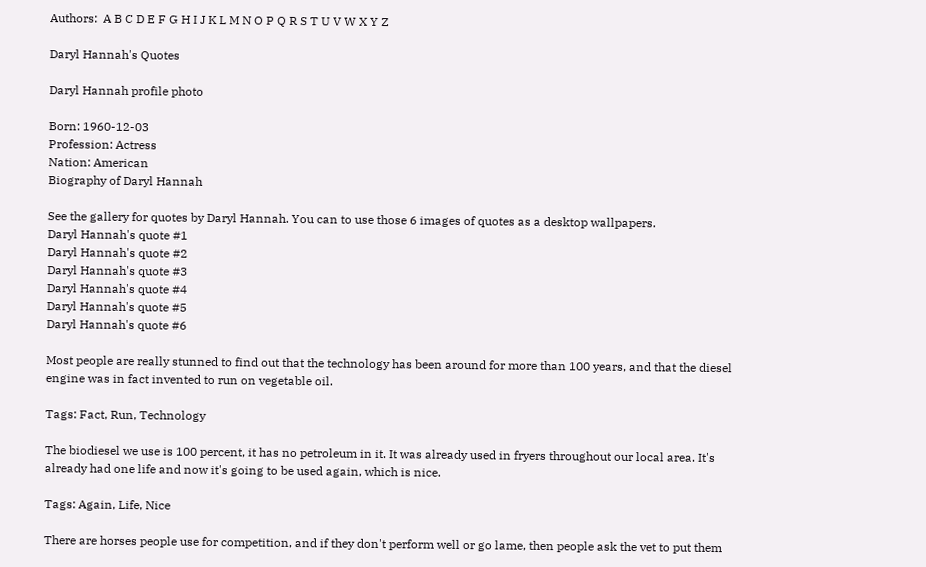Authors:  A B C D E F G H I J K L M N O P Q R S T U V W X Y Z

Daryl Hannah's Quotes

Daryl Hannah profile photo

Born: 1960-12-03
Profession: Actress
Nation: American
Biography of Daryl Hannah

See the gallery for quotes by Daryl Hannah. You can to use those 6 images of quotes as a desktop wallpapers.
Daryl Hannah's quote #1
Daryl Hannah's quote #2
Daryl Hannah's quote #3
Daryl Hannah's quote #4
Daryl Hannah's quote #5
Daryl Hannah's quote #6

Most people are really stunned to find out that the technology has been around for more than 100 years, and that the diesel engine was in fact invented to run on vegetable oil.

Tags: Fact, Run, Technology

The biodiesel we use is 100 percent, it has no petroleum in it. It was already used in fryers throughout our local area. It's already had one life and now it's going to be used again, which is nice.

Tags: Again, Life, Nice

There are horses people use for competition, and if they don't perform well or go lame, then people ask the vet to put them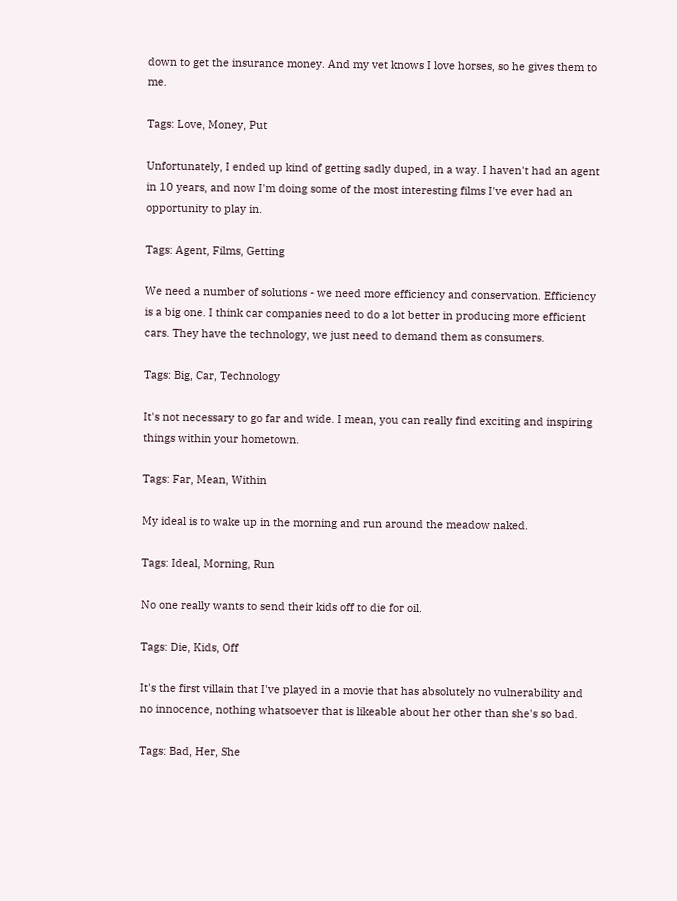down to get the insurance money. And my vet knows I love horses, so he gives them to me.

Tags: Love, Money, Put

Unfortunately, I ended up kind of getting sadly duped, in a way. I haven't had an agent in 10 years, and now I'm doing some of the most interesting films I've ever had an opportunity to play in.

Tags: Agent, Films, Getting

We need a number of solutions - we need more efficiency and conservation. Efficiency is a big one. I think car companies need to do a lot better in producing more efficient cars. They have the technology, we just need to demand them as consumers.

Tags: Big, Car, Technology

It's not necessary to go far and wide. I mean, you can really find exciting and inspiring things within your hometown.

Tags: Far, Mean, Within

My ideal is to wake up in the morning and run around the meadow naked.

Tags: Ideal, Morning, Run

No one really wants to send their kids off to die for oil.

Tags: Die, Kids, Off

It's the first villain that I've played in a movie that has absolutely no vulnerability and no innocence, nothing whatsoever that is likeable about her other than she's so bad.

Tags: Bad, Her, She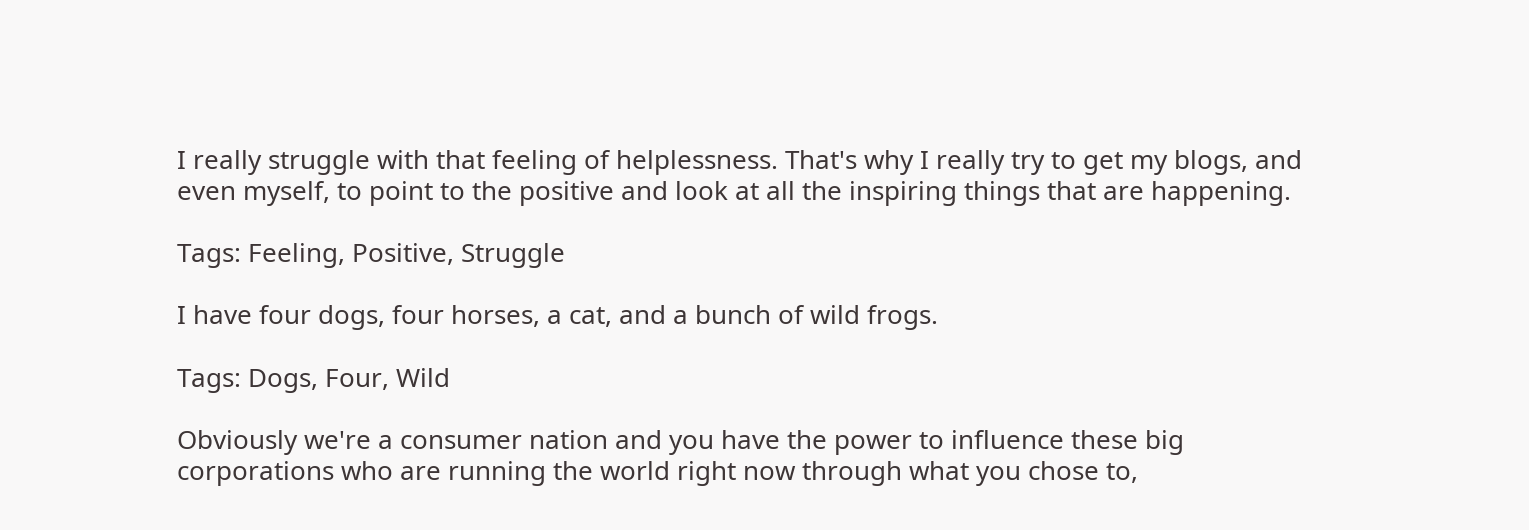I really struggle with that feeling of helplessness. That's why I really try to get my blogs, and even myself, to point to the positive and look at all the inspiring things that are happening.

Tags: Feeling, Positive, Struggle

I have four dogs, four horses, a cat, and a bunch of wild frogs.

Tags: Dogs, Four, Wild

Obviously we're a consumer nation and you have the power to influence these big corporations who are running the world right now through what you chose to,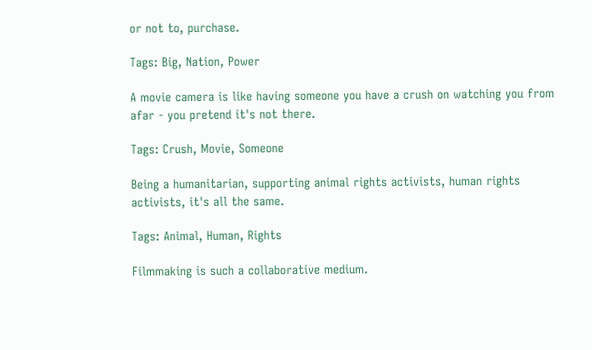or not to, purchase.

Tags: Big, Nation, Power

A movie camera is like having someone you have a crush on watching you from afar - you pretend it's not there.

Tags: Crush, Movie, Someone

Being a humanitarian, supporting animal rights activists, human rights activists, it's all the same.

Tags: Animal, Human, Rights

Filmmaking is such a collaborative medium.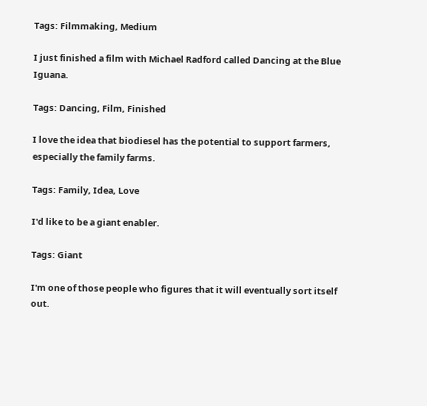Tags: Filmmaking, Medium

I just finished a film with Michael Radford called Dancing at the Blue Iguana.

Tags: Dancing, Film, Finished

I love the idea that biodiesel has the potential to support farmers, especially the family farms.

Tags: Family, Idea, Love

I'd like to be a giant enabler.

Tags: Giant

I'm one of those people who figures that it will eventually sort itself out.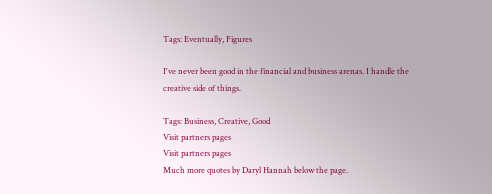Tags: Eventually, Figures

I've never been good in the financial and business arenas. I handle the creative side of things.

Tags: Business, Creative, Good
Visit partners pages
Visit partners pages
Much more quotes by Daryl Hannah below the page.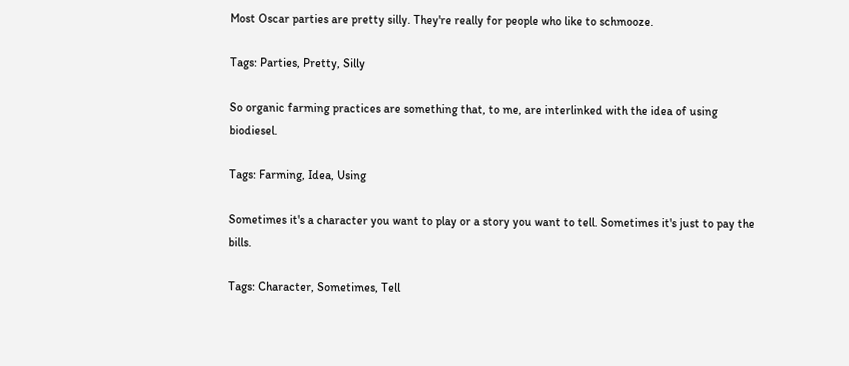Most Oscar parties are pretty silly. They're really for people who like to schmooze.

Tags: Parties, Pretty, Silly

So organic farming practices are something that, to me, are interlinked with the idea of using biodiesel.

Tags: Farming, Idea, Using

Sometimes it's a character you want to play or a story you want to tell. Sometimes it's just to pay the bills.

Tags: Character, Sometimes, Tell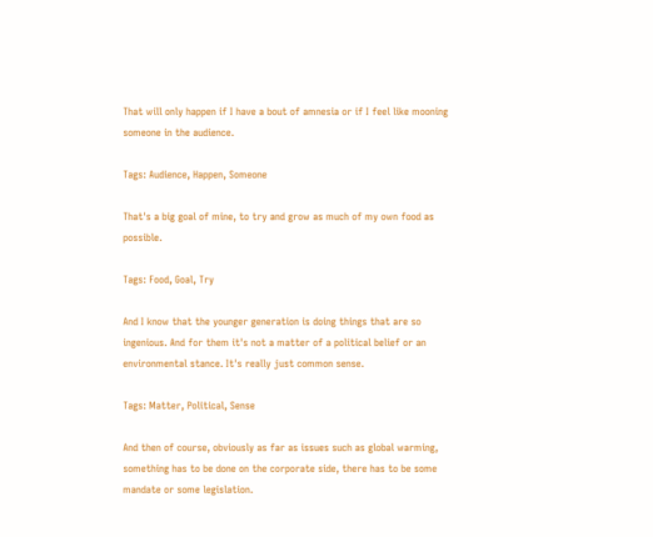That will only happen if I have a bout of amnesia or if I feel like mooning someone in the audience.

Tags: Audience, Happen, Someone

That's a big goal of mine, to try and grow as much of my own food as possible.

Tags: Food, Goal, Try

And I know that the younger generation is doing things that are so ingenious. And for them it's not a matter of a political belief or an environmental stance. It's really just common sense.

Tags: Matter, Political, Sense

And then of course, obviously as far as issues such as global warming, something has to be done on the corporate side, there has to be some mandate or some legislation.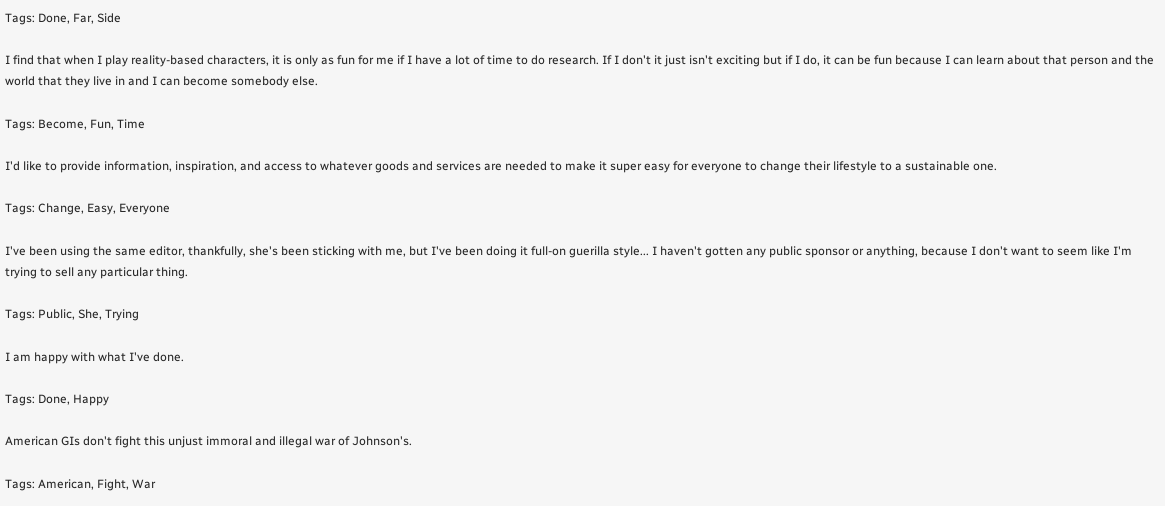Tags: Done, Far, Side

I find that when I play reality-based characters, it is only as fun for me if I have a lot of time to do research. If I don't it just isn't exciting but if I do, it can be fun because I can learn about that person and the world that they live in and I can become somebody else.

Tags: Become, Fun, Time

I'd like to provide information, inspiration, and access to whatever goods and services are needed to make it super easy for everyone to change their lifestyle to a sustainable one.

Tags: Change, Easy, Everyone

I've been using the same editor, thankfully, she's been sticking with me, but I've been doing it full-on guerilla style... I haven't gotten any public sponsor or anything, because I don't want to seem like I'm trying to sell any particular thing.

Tags: Public, She, Trying

I am happy with what I've done.

Tags: Done, Happy

American GIs don't fight this unjust immoral and illegal war of Johnson's.

Tags: American, Fight, War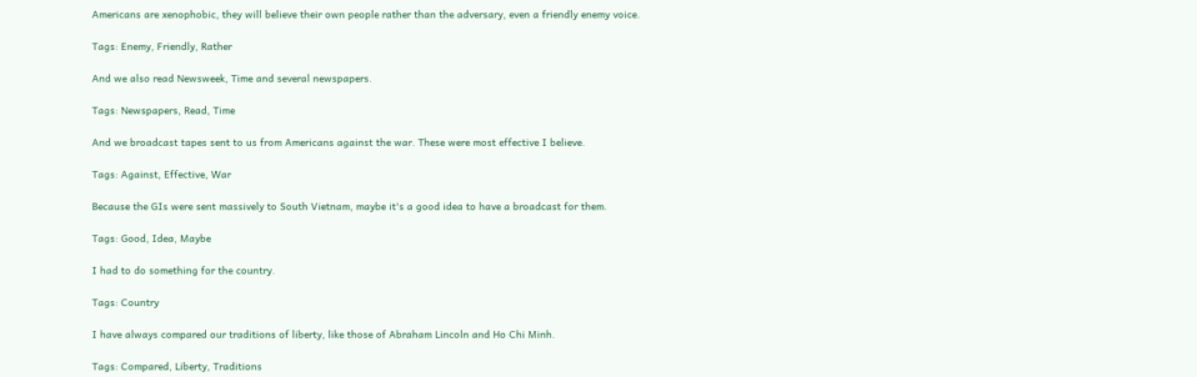Americans are xenophobic, they will believe their own people rather than the adversary, even a friendly enemy voice.

Tags: Enemy, Friendly, Rather

And we also read Newsweek, Time and several newspapers.

Tags: Newspapers, Read, Time

And we broadcast tapes sent to us from Americans against the war. These were most effective I believe.

Tags: Against, Effective, War

Because the GIs were sent massively to South Vietnam, maybe it's a good idea to have a broadcast for them.

Tags: Good, Idea, Maybe

I had to do something for the country.

Tags: Country

I have always compared our traditions of liberty, like those of Abraham Lincoln and Ho Chi Minh.

Tags: Compared, Liberty, Traditions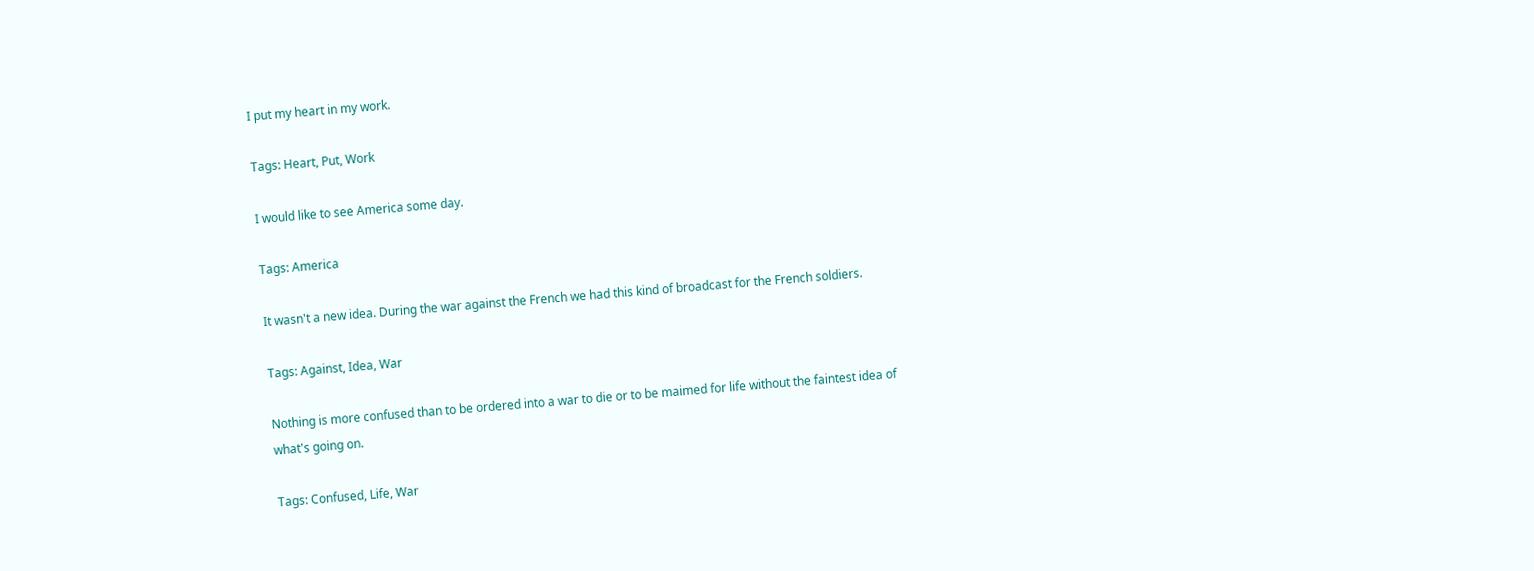I put my heart in my work.

Tags: Heart, Put, Work

I would like to see America some day.

Tags: America

It wasn't a new idea. During the war against the French we had this kind of broadcast for the French soldiers.

Tags: Against, Idea, War

Nothing is more confused than to be ordered into a war to die or to be maimed for life without the faintest idea of what's going on.

Tags: Confused, Life, War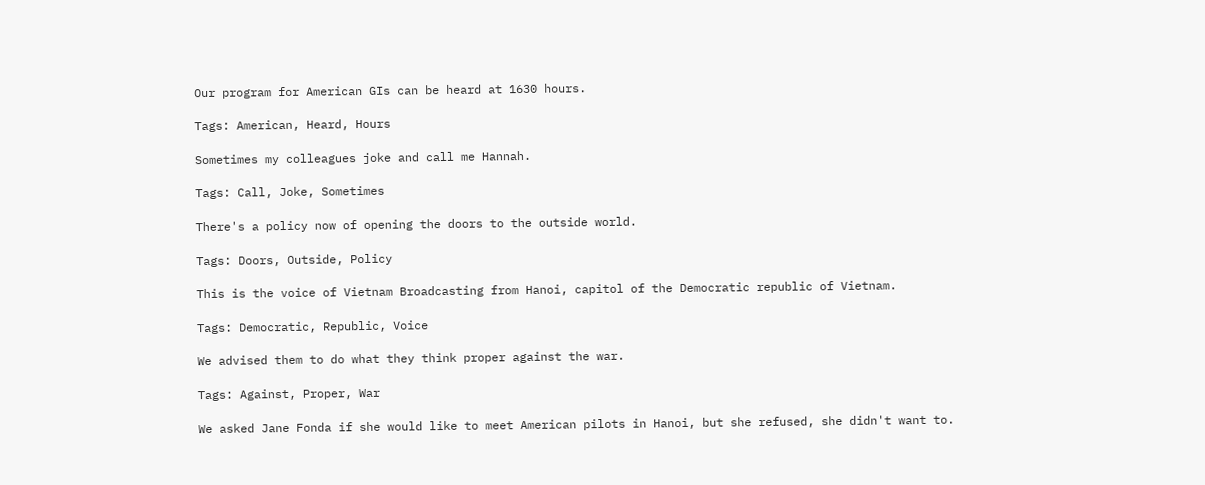Our program for American GIs can be heard at 1630 hours.

Tags: American, Heard, Hours

Sometimes my colleagues joke and call me Hannah.

Tags: Call, Joke, Sometimes

There's a policy now of opening the doors to the outside world.

Tags: Doors, Outside, Policy

This is the voice of Vietnam Broadcasting from Hanoi, capitol of the Democratic republic of Vietnam.

Tags: Democratic, Republic, Voice

We advised them to do what they think proper against the war.

Tags: Against, Proper, War

We asked Jane Fonda if she would like to meet American pilots in Hanoi, but she refused, she didn't want to.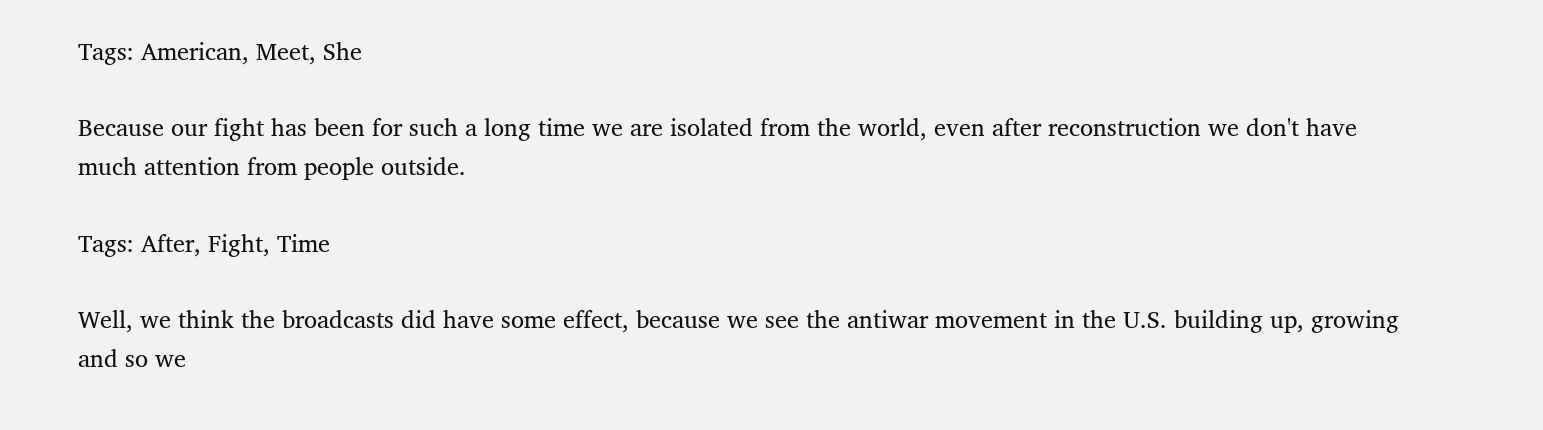Tags: American, Meet, She

Because our fight has been for such a long time we are isolated from the world, even after reconstruction we don't have much attention from people outside.

Tags: After, Fight, Time

Well, we think the broadcasts did have some effect, because we see the antiwar movement in the U.S. building up, growing and so we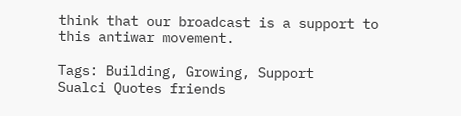think that our broadcast is a support to this antiwar movement.

Tags: Building, Growing, Support
Sualci Quotes friends